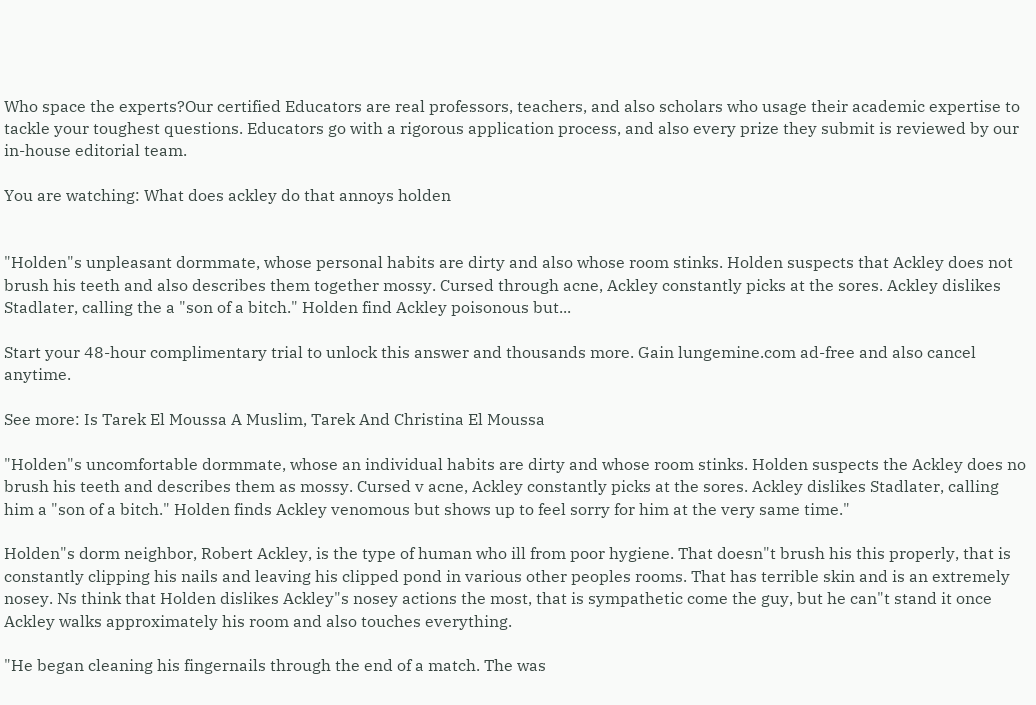Who space the experts?Our certified Educators are real professors, teachers, and also scholars who usage their academic expertise to tackle your toughest questions. Educators go with a rigorous application process, and also every prize they submit is reviewed by our in-house editorial team.

You are watching: What does ackley do that annoys holden


"Holden"s unpleasant dormmate, whose personal habits are dirty and also whose room stinks. Holden suspects that Ackley does not brush his teeth and also describes them together mossy. Cursed through acne, Ackley constantly picks at the sores. Ackley dislikes Stadlater, calling the a "son of a bitch." Holden find Ackley poisonous but...

Start your 48-hour complimentary trial to unlock this answer and thousands more. Gain lungemine.com ad-free and also cancel anytime.

See more: Is Tarek El Moussa A Muslim, Tarek And Christina El Moussa

"Holden"s uncomfortable dormmate, whose an individual habits are dirty and whose room stinks. Holden suspects the Ackley does no brush his teeth and describes them as mossy. Cursed v acne, Ackley constantly picks at the sores. Ackley dislikes Stadlater, calling him a "son of a bitch." Holden finds Ackley venomous but shows up to feel sorry for him at the very same time."

Holden"s dorm neighbor, Robert Ackley, is the type of human who ill from poor hygiene. That doesn"t brush his this properly, that is constantly clipping his nails and leaving his clipped pond in various other peoples rooms. That has terrible skin and is an extremely nosey. Ns think that Holden dislikes Ackley"s nosey actions the most, that is sympathetic come the guy, but he can"t stand it once Ackley walks approximately his room and also touches everything.

"He began cleaning his fingernails through the end of a match. The was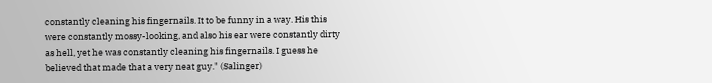constantly cleaning his fingernails. It to be funny in a way. His this were constantly mossy-looking, and also his ear were constantly dirty as hell, yet he was constantly cleaning his fingernails. I guess he believed that made that a very neat guy." (Salinger)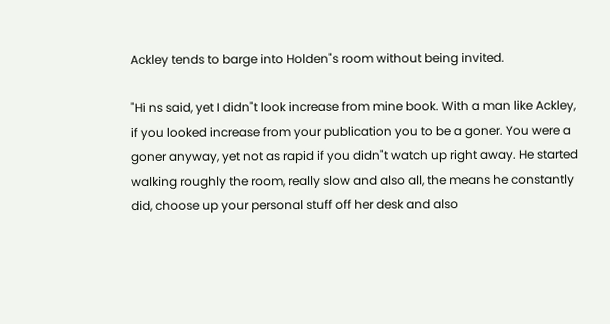Ackley tends to barge into Holden"s room without being invited.

"Hi ns said, yet I didn"t look increase from mine book. With a man like Ackley, if you looked increase from your publication you to be a goner. You were a goner anyway, yet not as rapid if you didn"t watch up right away. He started walking roughly the room, really slow and also all, the means he constantly did, choose up your personal stuff off her desk and also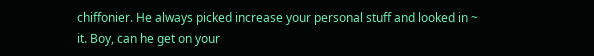chiffonier. He always picked increase your personal stuff and looked in ~ it. Boy, can he get on your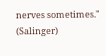nerves sometimes." (Salinger)